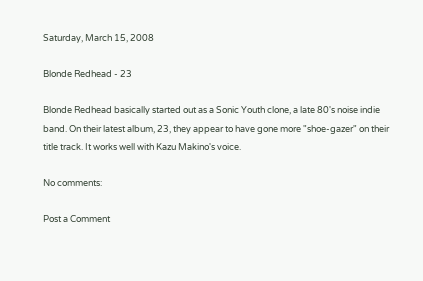Saturday, March 15, 2008

Blonde Redhead - 23

Blonde Redhead basically started out as a Sonic Youth clone, a late 80's noise indie band. On their latest album, 23, they appear to have gone more "shoe-gazer" on their title track. It works well with Kazu Makino's voice.

No comments:

Post a Comment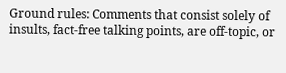Ground rules: Comments that consist solely of insults, fact-free talking points, are off-topic, or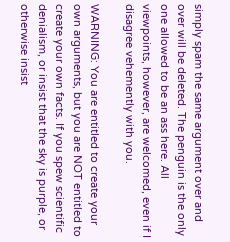simply spam the same argument over and over will be deleted. The penguin is the only one allowed to be an ass here. All viewpoints, however, are welcomed, even if I disagree vehemently with you.

WARNING: You are entitled to create your own arguments, but you are NOT entitled to create your own facts. If you spew scientific denialism, or insist that the sky is purple, or otherwise insist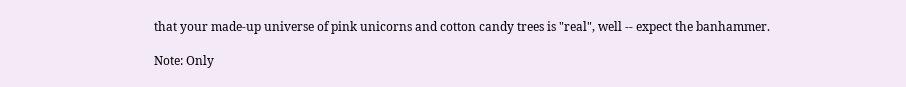that your made-up universe of pink unicorns and cotton candy trees is "real", well -- expect the banhammer.

Note: Only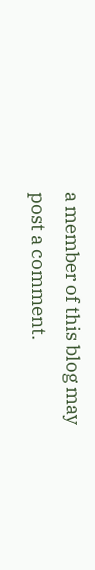a member of this blog may post a comment.